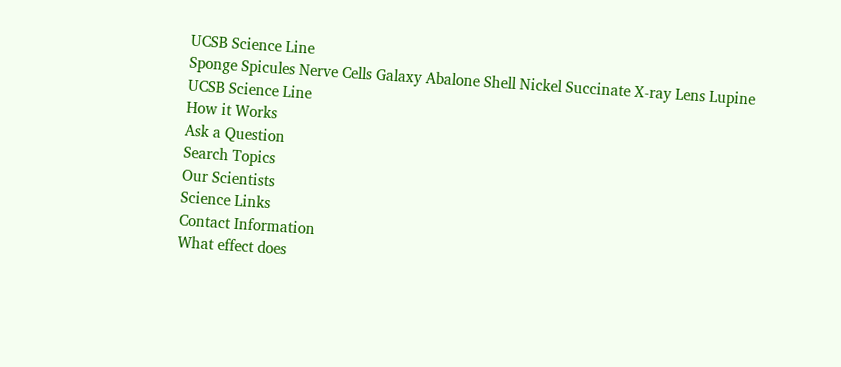UCSB Science Line
Sponge Spicules Nerve Cells Galaxy Abalone Shell Nickel Succinate X-ray Lens Lupine
UCSB Science Line
How it Works
Ask a Question
Search Topics
Our Scientists
Science Links
Contact Information
What effect does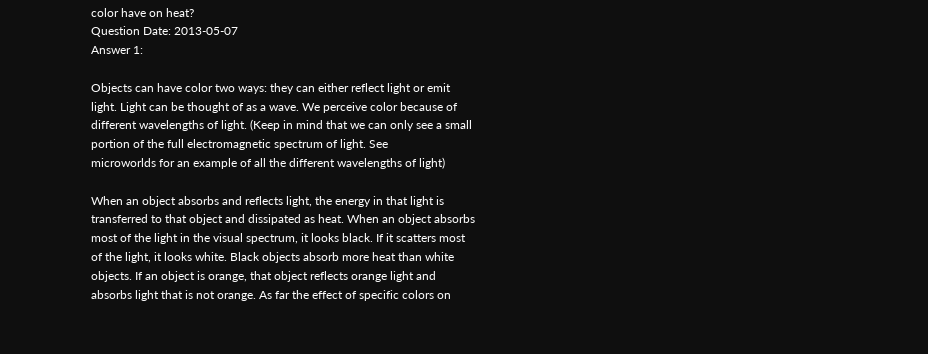color have on heat?
Question Date: 2013-05-07
Answer 1:

Objects can have color two ways: they can either reflect light or emit light. Light can be thought of as a wave. We perceive color because of different wavelengths of light. (Keep in mind that we can only see a small portion of the full electromagnetic spectrum of light. See
microworlds for an example of all the different wavelengths of light)

When an object absorbs and reflects light, the energy in that light is transferred to that object and dissipated as heat. When an object absorbs most of the light in the visual spectrum, it looks black. If it scatters most of the light, it looks white. Black objects absorb more heat than white objects. If an object is orange, that object reflects orange light and absorbs light that is not orange. As far the effect of specific colors on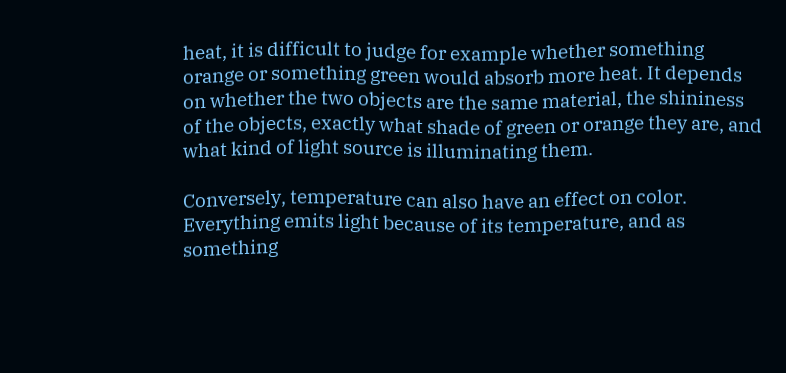heat, it is difficult to judge for example whether something orange or something green would absorb more heat. It depends on whether the two objects are the same material, the shininess of the objects, exactly what shade of green or orange they are, and what kind of light source is illuminating them.

Conversely, temperature can also have an effect on color. Everything emits light because of its temperature, and as something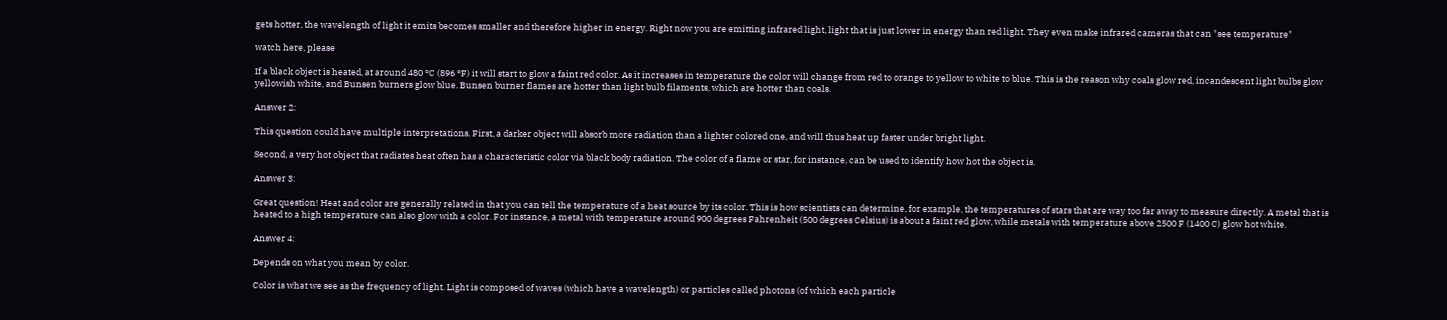gets hotter, the wavelength of light it emits becomes smaller and therefore higher in energy. Right now you are emitting infrared light, light that is just lower in energy than red light. They even make infrared cameras that can "see temperature"

watch here, please

If a black object is heated, at around 480 °C (896 °F) it will start to glow a faint red color. As it increases in temperature the color will change from red to orange to yellow to white to blue. This is the reason why coals glow red, incandescent light bulbs glow yellowish white, and Bunsen burners glow blue. Bunsen burner flames are hotter than light bulb filaments, which are hotter than coals.

Answer 2:

This question could have multiple interpretations. First, a darker object will absorb more radiation than a lighter colored one, and will thus heat up faster under bright light.

Second, a very hot object that radiates heat often has a characteristic color via black body radiation. The color of a flame or star, for instance, can be used to identify how hot the object is.

Answer 3:

Great question! Heat and color are generally related in that you can tell the temperature of a heat source by its color. This is how scientists can determine, for example, the temperatures of stars that are way too far away to measure directly. A metal that is heated to a high temperature can also glow with a color. For instance, a metal with temperature around 900 degrees Fahrenheit (500 degrees Celsius) is about a faint red glow, while metals with temperature above 2500 F (1400 C) glow hot white.

Answer 4:

Depends on what you mean by color.

Color is what we see as the frequency of light. Light is composed of waves (which have a wavelength) or particles called photons (of which each particle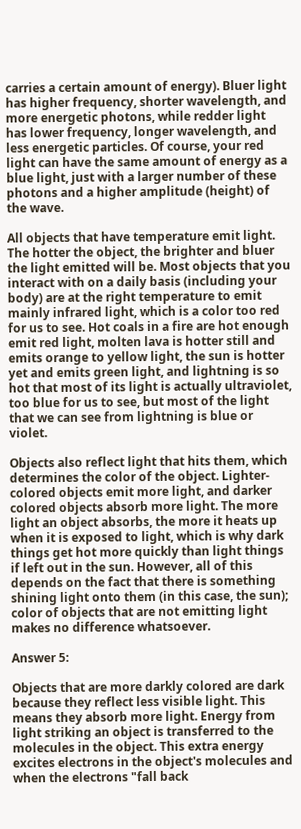carries a certain amount of energy). Bluer light has higher frequency, shorter wavelength, and more energetic photons, while redder light has lower frequency, longer wavelength, and less energetic particles. Of course, your red light can have the same amount of energy as a blue light, just with a larger number of these photons and a higher amplitude (height) of the wave.

All objects that have temperature emit light. The hotter the object, the brighter and bluer the light emitted will be. Most objects that you interact with on a daily basis (including your body) are at the right temperature to emit mainly infrared light, which is a color too red for us to see. Hot coals in a fire are hot enough emit red light, molten lava is hotter still and emits orange to yellow light, the sun is hotter yet and emits green light, and lightning is so hot that most of its light is actually ultraviolet, too blue for us to see, but most of the light that we can see from lightning is blue or violet.

Objects also reflect light that hits them, which determines the color of the object. Lighter-colored objects emit more light, and darker colored objects absorb more light. The more light an object absorbs, the more it heats up when it is exposed to light, which is why dark things get hot more quickly than light things if left out in the sun. However, all of this depends on the fact that there is something shining light onto them (in this case, the sun); color of objects that are not emitting light makes no difference whatsoever.

Answer 5:

Objects that are more darkly colored are dark because they reflect less visible light. This means they absorb more light. Energy from light striking an object is transferred to the molecules in the object. This extra energy excites electrons in the object's molecules and when the electrons "fall back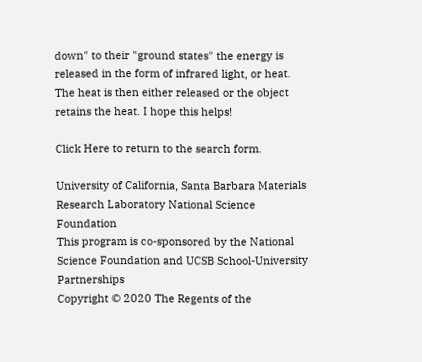down" to their "ground states" the energy is released in the form of infrared light, or heat. The heat is then either released or the object retains the heat. I hope this helps!

Click Here to return to the search form.

University of California, Santa Barbara Materials Research Laboratory National Science Foundation
This program is co-sponsored by the National Science Foundation and UCSB School-University Partnerships
Copyright © 2020 The Regents of the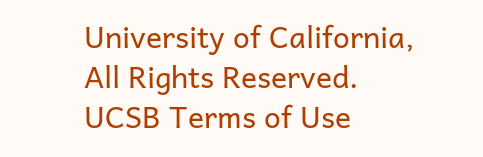University of California,
All Rights Reserved.
UCSB Terms of Use